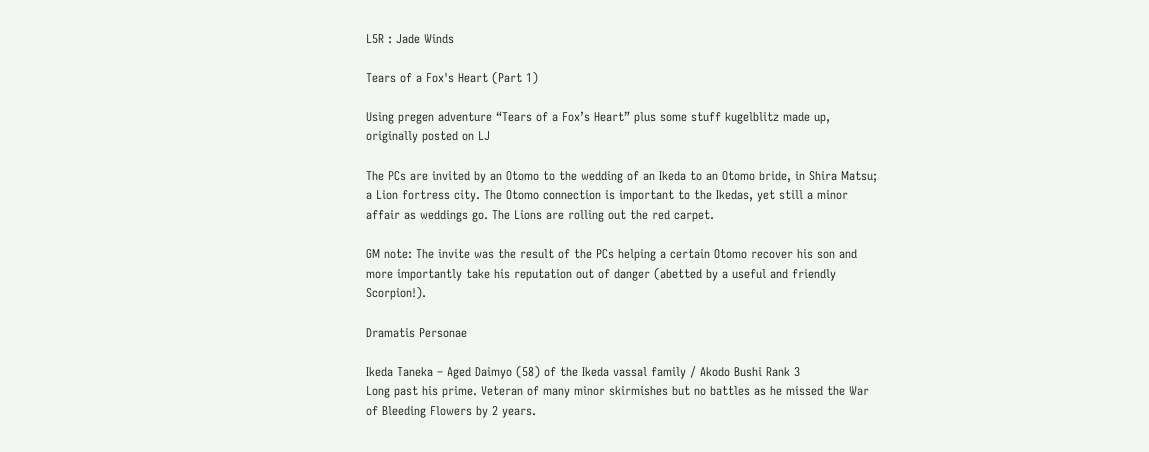L5R : Jade Winds

Tears of a Fox's Heart (Part 1)

Using pregen adventure “Tears of a Fox’s Heart” plus some stuff kugelblitz made up, originally posted on LJ

The PCs are invited by an Otomo to the wedding of an Ikeda to an Otomo bride, in Shira Matsu; a Lion fortress city. The Otomo connection is important to the Ikedas, yet still a minor affair as weddings go. The Lions are rolling out the red carpet.

GM note: The invite was the result of the PCs helping a certain Otomo recover his son and more importantly take his reputation out of danger (abetted by a useful and friendly Scorpion!).

Dramatis Personae

Ikeda Taneka – Aged Daimyo (58) of the Ikeda vassal family / Akodo Bushi Rank 3
Long past his prime. Veteran of many minor skirmishes but no battles as he missed the War of Bleeding Flowers by 2 years.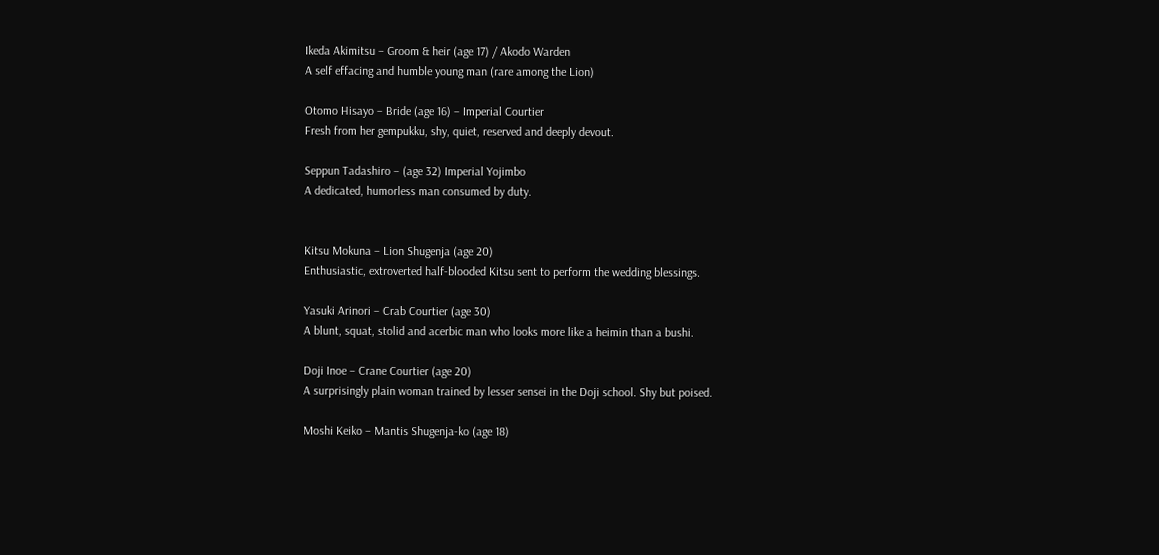Ikeda Akimitsu – Groom & heir (age 17) / Akodo Warden
A self effacing and humble young man (rare among the Lion)

Otomo Hisayo – Bride (age 16) – Imperial Courtier
Fresh from her gempukku, shy, quiet, reserved and deeply devout.

Seppun Tadashiro – (age 32) Imperial Yojimbo
A dedicated, humorless man consumed by duty.


Kitsu Mokuna – Lion Shugenja (age 20)
Enthusiastic, extroverted half-blooded Kitsu sent to perform the wedding blessings.

Yasuki Arinori – Crab Courtier (age 30)
A blunt, squat, stolid and acerbic man who looks more like a heimin than a bushi.

Doji Inoe – Crane Courtier (age 20)
A surprisingly plain woman trained by lesser sensei in the Doji school. Shy but poised.

Moshi Keiko – Mantis Shugenja-ko (age 18)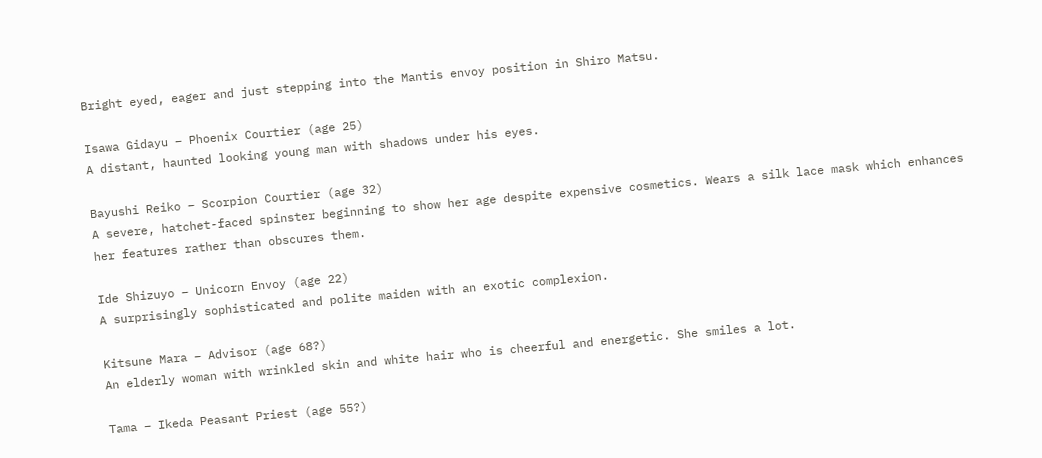Bright eyed, eager and just stepping into the Mantis envoy position in Shiro Matsu.

Isawa Gidayu – Phoenix Courtier (age 25)
A distant, haunted looking young man with shadows under his eyes.

Bayushi Reiko – Scorpion Courtier (age 32)
A severe, hatchet-faced spinster beginning to show her age despite expensive cosmetics. Wears a silk lace mask which enhances her features rather than obscures them.

Ide Shizuyo – Unicorn Envoy (age 22)
A surprisingly sophisticated and polite maiden with an exotic complexion.

Kitsune Mara – Advisor (age 68?)
An elderly woman with wrinkled skin and white hair who is cheerful and energetic. She smiles a lot.

Tama – Ikeda Peasant Priest (age 55?)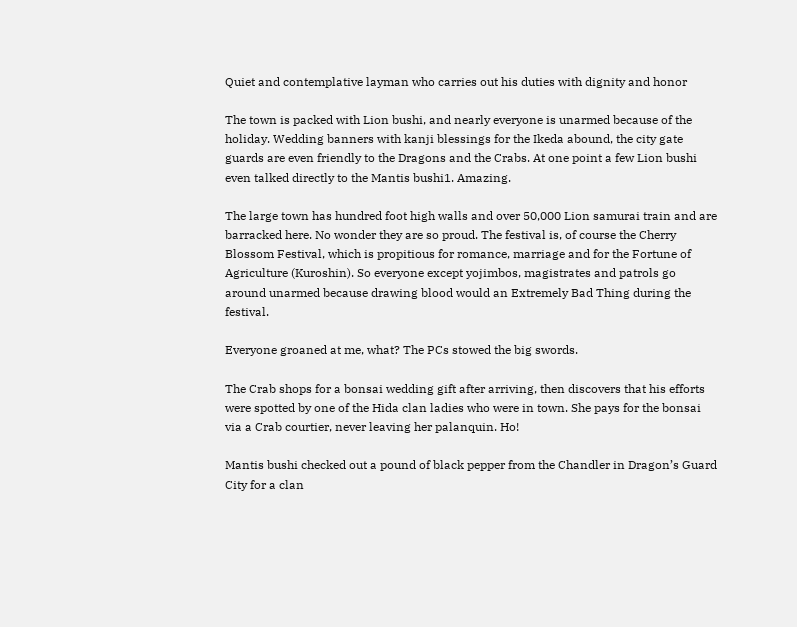Quiet and contemplative layman who carries out his duties with dignity and honor

The town is packed with Lion bushi, and nearly everyone is unarmed because of the holiday. Wedding banners with kanji blessings for the Ikeda abound, the city gate guards are even friendly to the Dragons and the Crabs. At one point a few Lion bushi even talked directly to the Mantis bushi1. Amazing.

The large town has hundred foot high walls and over 50,000 Lion samurai train and are barracked here. No wonder they are so proud. The festival is, of course the Cherry Blossom Festival, which is propitious for romance, marriage and for the Fortune of Agriculture (Kuroshin). So everyone except yojimbos, magistrates and patrols go around unarmed because drawing blood would an Extremely Bad Thing during the festival.

Everyone groaned at me, what? The PCs stowed the big swords.

The Crab shops for a bonsai wedding gift after arriving, then discovers that his efforts were spotted by one of the Hida clan ladies who were in town. She pays for the bonsai via a Crab courtier, never leaving her palanquin. Ho!

Mantis bushi checked out a pound of black pepper from the Chandler in Dragon’s Guard City for a clan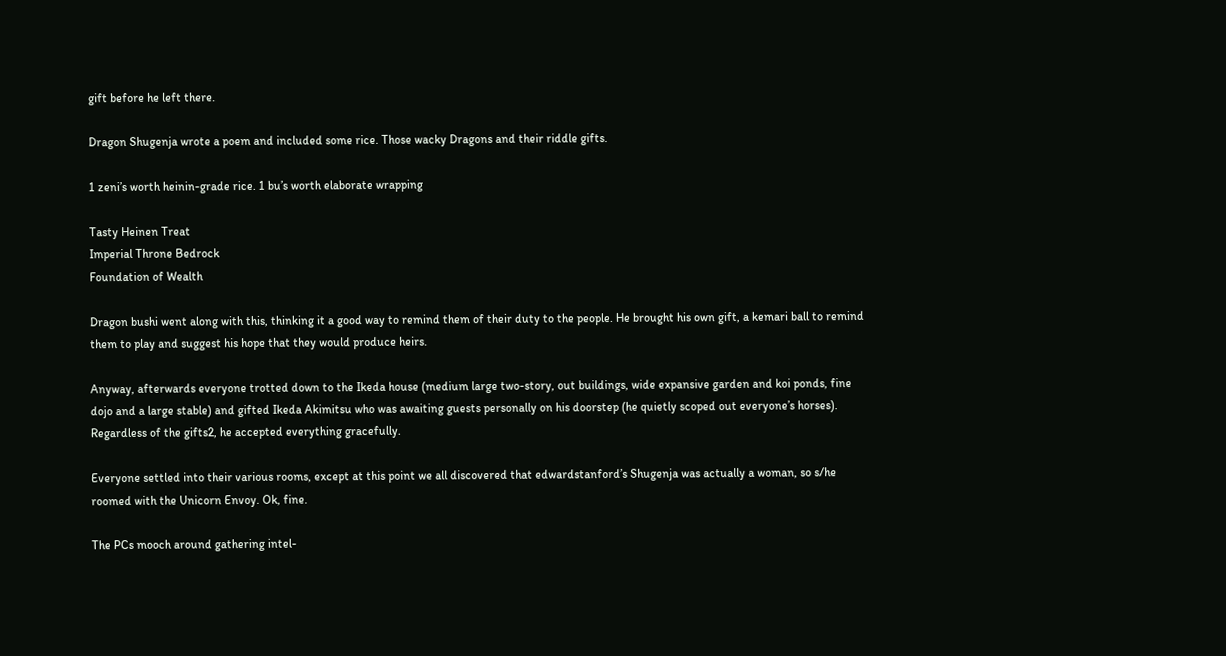gift before he left there.

Dragon Shugenja wrote a poem and included some rice. Those wacky Dragons and their riddle gifts.

1 zeni’s worth heinin-grade rice. 1 bu’s worth elaborate wrapping

Tasty Heinen Treat
Imperial Throne Bedrock
Foundation of Wealth

Dragon bushi went along with this, thinking it a good way to remind them of their duty to the people. He brought his own gift, a kemari ball to remind them to play and suggest his hope that they would produce heirs.

Anyway, afterwards everyone trotted down to the Ikeda house (medium large two-story, out buildings, wide expansive garden and koi ponds, fine dojo and a large stable) and gifted Ikeda Akimitsu who was awaiting guests personally on his doorstep (he quietly scoped out everyone’s horses). Regardless of the gifts2, he accepted everything gracefully.

Everyone settled into their various rooms, except at this point we all discovered that edwardstanford’s Shugenja was actually a woman, so s/he roomed with the Unicorn Envoy. Ok, fine.

The PCs mooch around gathering intel-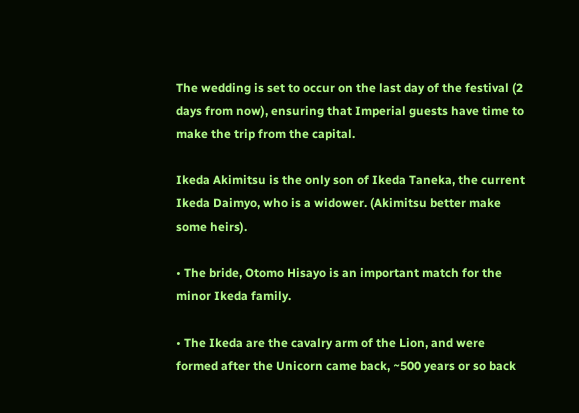The wedding is set to occur on the last day of the festival (2 days from now), ensuring that Imperial guests have time to make the trip from the capital.

Ikeda Akimitsu is the only son of Ikeda Taneka, the current Ikeda Daimyo, who is a widower. (Akimitsu better make some heirs).

• The bride, Otomo Hisayo is an important match for the minor Ikeda family.

• The Ikeda are the cavalry arm of the Lion, and were formed after the Unicorn came back, ~500 years or so back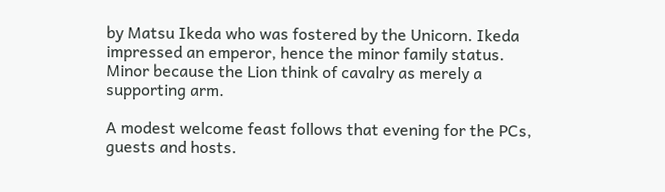by Matsu Ikeda who was fostered by the Unicorn. Ikeda impressed an emperor, hence the minor family status. Minor because the Lion think of cavalry as merely a supporting arm.

A modest welcome feast follows that evening for the PCs, guests and hosts.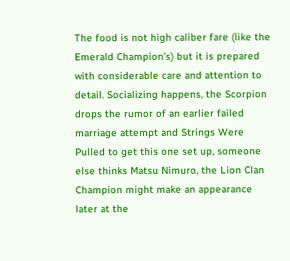The food is not high caliber fare (like the Emerald Champion’s) but it is prepared with considerable care and attention to detail. Socializing happens, the Scorpion drops the rumor of an earlier failed marriage attempt and Strings Were Pulled to get this one set up, someone else thinks Matsu Nimuro, the Lion Clan Champion might make an appearance later at the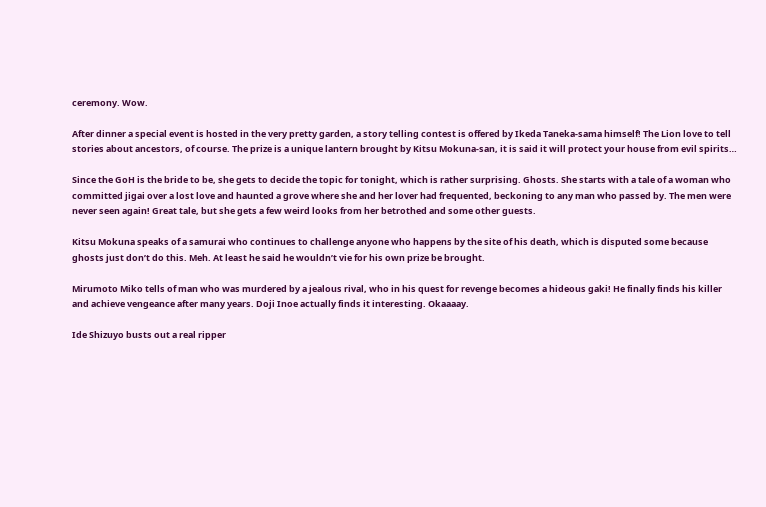ceremony. Wow.

After dinner a special event is hosted in the very pretty garden, a story telling contest is offered by Ikeda Taneka-sama himself! The Lion love to tell stories about ancestors, of course. The prize is a unique lantern brought by Kitsu Mokuna-san, it is said it will protect your house from evil spirits…

Since the GoH is the bride to be, she gets to decide the topic for tonight, which is rather surprising. Ghosts. She starts with a tale of a woman who committed jigai over a lost love and haunted a grove where she and her lover had frequented, beckoning to any man who passed by. The men were never seen again! Great tale, but she gets a few weird looks from her betrothed and some other guests.

Kitsu Mokuna speaks of a samurai who continues to challenge anyone who happens by the site of his death, which is disputed some because ghosts just don’t do this. Meh. At least he said he wouldn’t vie for his own prize be brought.

Mirumoto Miko tells of man who was murdered by a jealous rival, who in his quest for revenge becomes a hideous gaki! He finally finds his killer and achieve vengeance after many years. Doji Inoe actually finds it interesting. Okaaaay.

Ide Shizuyo busts out a real ripper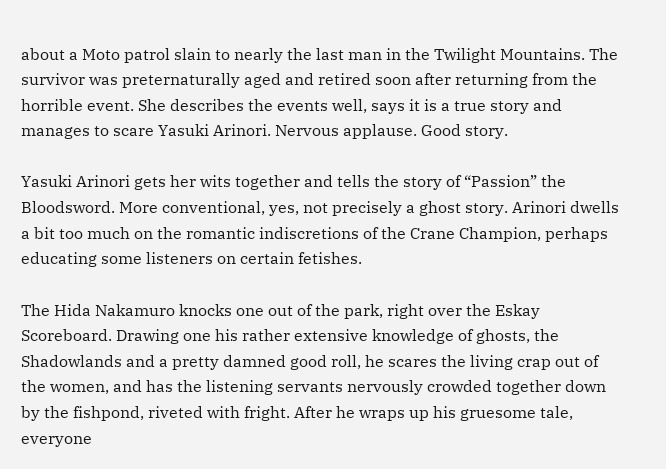about a Moto patrol slain to nearly the last man in the Twilight Mountains. The survivor was preternaturally aged and retired soon after returning from the horrible event. She describes the events well, says it is a true story and manages to scare Yasuki Arinori. Nervous applause. Good story.

Yasuki Arinori gets her wits together and tells the story of “Passion” the Bloodsword. More conventional, yes, not precisely a ghost story. Arinori dwells a bit too much on the romantic indiscretions of the Crane Champion, perhaps educating some listeners on certain fetishes.

The Hida Nakamuro knocks one out of the park, right over the Eskay Scoreboard. Drawing one his rather extensive knowledge of ghosts, the Shadowlands and a pretty damned good roll, he scares the living crap out of the women, and has the listening servants nervously crowded together down by the fishpond, riveted with fright. After he wraps up his gruesome tale, everyone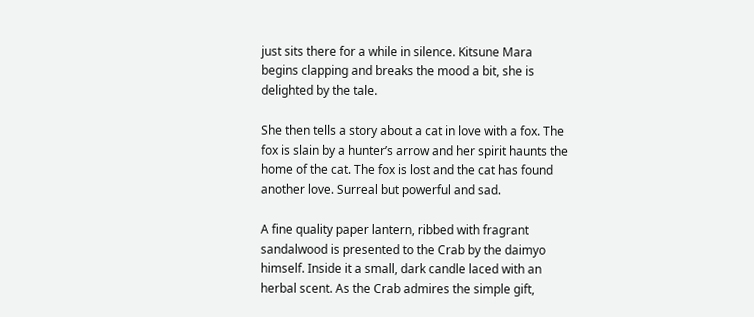just sits there for a while in silence. Kitsune Mara begins clapping and breaks the mood a bit, she is delighted by the tale.

She then tells a story about a cat in love with a fox. The fox is slain by a hunter’s arrow and her spirit haunts the home of the cat. The fox is lost and the cat has found another love. Surreal but powerful and sad.

A fine quality paper lantern, ribbed with fragrant sandalwood is presented to the Crab by the daimyo himself. Inside it a small, dark candle laced with an herbal scent. As the Crab admires the simple gift,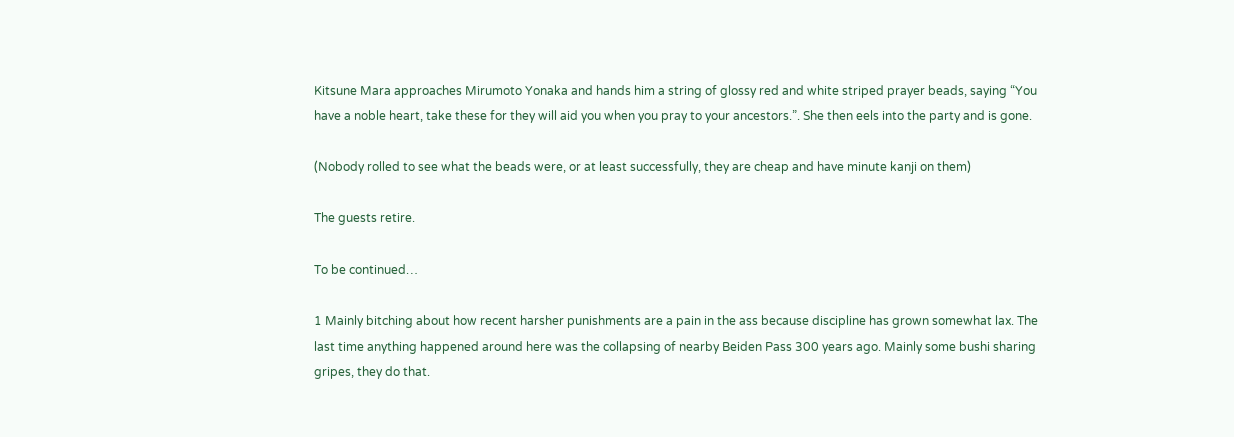Kitsune Mara approaches Mirumoto Yonaka and hands him a string of glossy red and white striped prayer beads, saying “You have a noble heart, take these for they will aid you when you pray to your ancestors.”. She then eels into the party and is gone.

(Nobody rolled to see what the beads were, or at least successfully, they are cheap and have minute kanji on them)

The guests retire.

To be continued…

1 Mainly bitching about how recent harsher punishments are a pain in the ass because discipline has grown somewhat lax. The last time anything happened around here was the collapsing of nearby Beiden Pass 300 years ago. Mainly some bushi sharing gripes, they do that.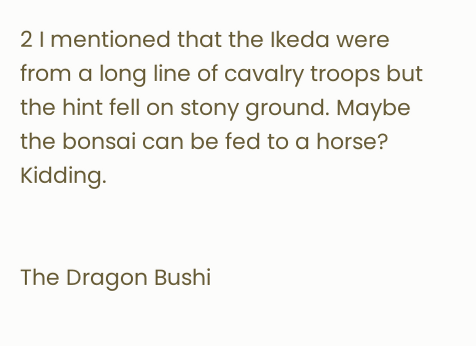2 I mentioned that the Ikeda were from a long line of cavalry troops but the hint fell on stony ground. Maybe the bonsai can be fed to a horse? Kidding.


The Dragon Bushi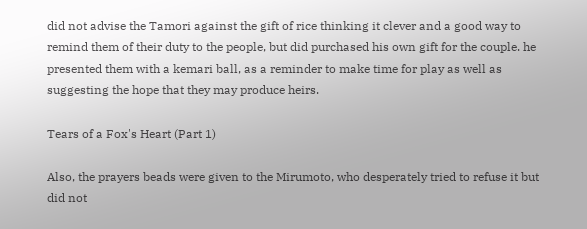did not advise the Tamori against the gift of rice thinking it clever and a good way to remind them of their duty to the people, but did purchased his own gift for the couple. he presented them with a kemari ball, as a reminder to make time for play as well as suggesting the hope that they may produce heirs.

Tears of a Fox's Heart (Part 1)

Also, the prayers beads were given to the Mirumoto, who desperately tried to refuse it but did not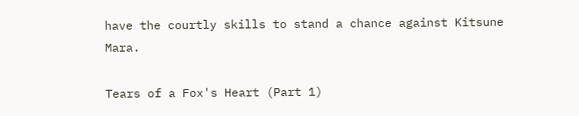have the courtly skills to stand a chance against Kitsune Mara.

Tears of a Fox's Heart (Part 1)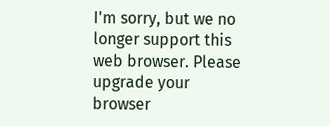I'm sorry, but we no longer support this web browser. Please upgrade your browser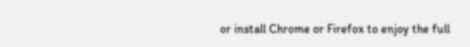or install Chrome or Firefox to enjoy the full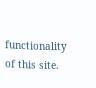functionality of this site.